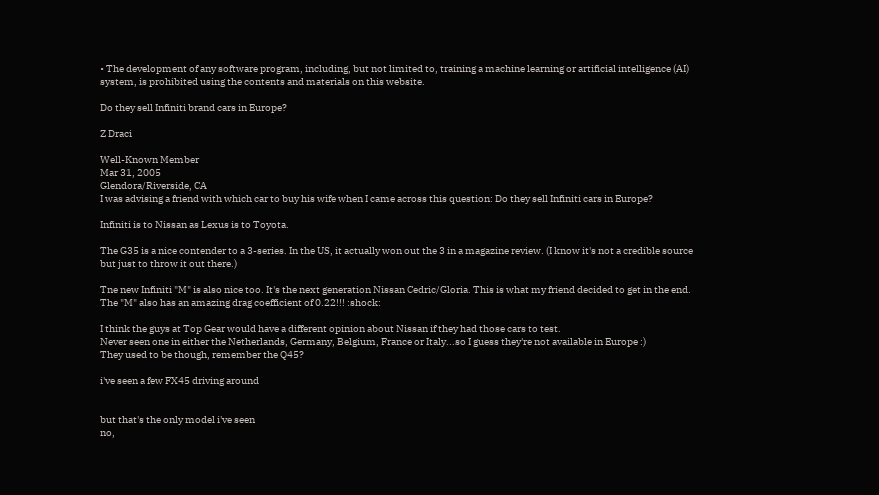• The development of any software program, including, but not limited to, training a machine learning or artificial intelligence (AI) system, is prohibited using the contents and materials on this website.

Do they sell Infiniti brand cars in Europe?

Z Draci

Well-Known Member
Mar 31, 2005
Glendora/Riverside, CA
I was advising a friend with which car to buy his wife when I came across this question: Do they sell Infiniti cars in Europe?

Infiniti is to Nissan as Lexus is to Toyota.

The G35 is a nice contender to a 3-series. In the US, it actually won out the 3 in a magazine review. (I know it's not a credible source but just to throw it out there.)

Tne new Infiniti "M" is also nice too. It's the next generation Nissan Cedric/Gloria. This is what my friend decided to get in the end. The "M" also has an amazing drag coefficient of 0.22!!! :shock:

I think the guys at Top Gear would have a different opinion about Nissan if they had those cars to test.
Never seen one in either the Netherlands, Germany, Belgium, France or Italy...so I guess they're not available in Europe :)
They used to be though, remember the Q45?

i've seen a few FX45 driving around


but that's the only model i've seen
no,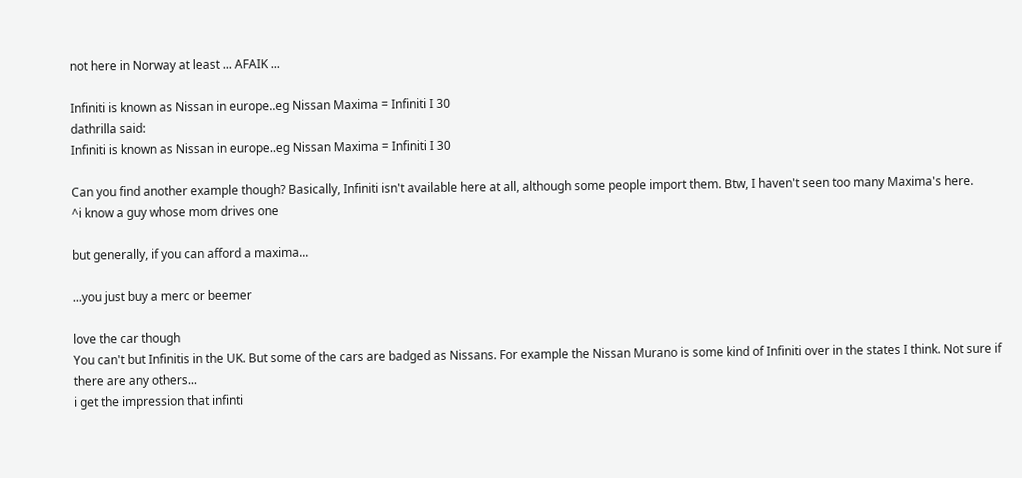not here in Norway at least ... AFAIK ...

Infiniti is known as Nissan in europe..eg Nissan Maxima = Infiniti I 30
dathrilla said:
Infiniti is known as Nissan in europe..eg Nissan Maxima = Infiniti I 30

Can you find another example though? Basically, Infiniti isn't available here at all, although some people import them. Btw, I haven't seen too many Maxima's here.
^i know a guy whose mom drives one

but generally, if you can afford a maxima...

...you just buy a merc or beemer

love the car though
You can't but Infinitis in the UK. But some of the cars are badged as Nissans. For example the Nissan Murano is some kind of Infiniti over in the states I think. Not sure if there are any others...
i get the impression that infinti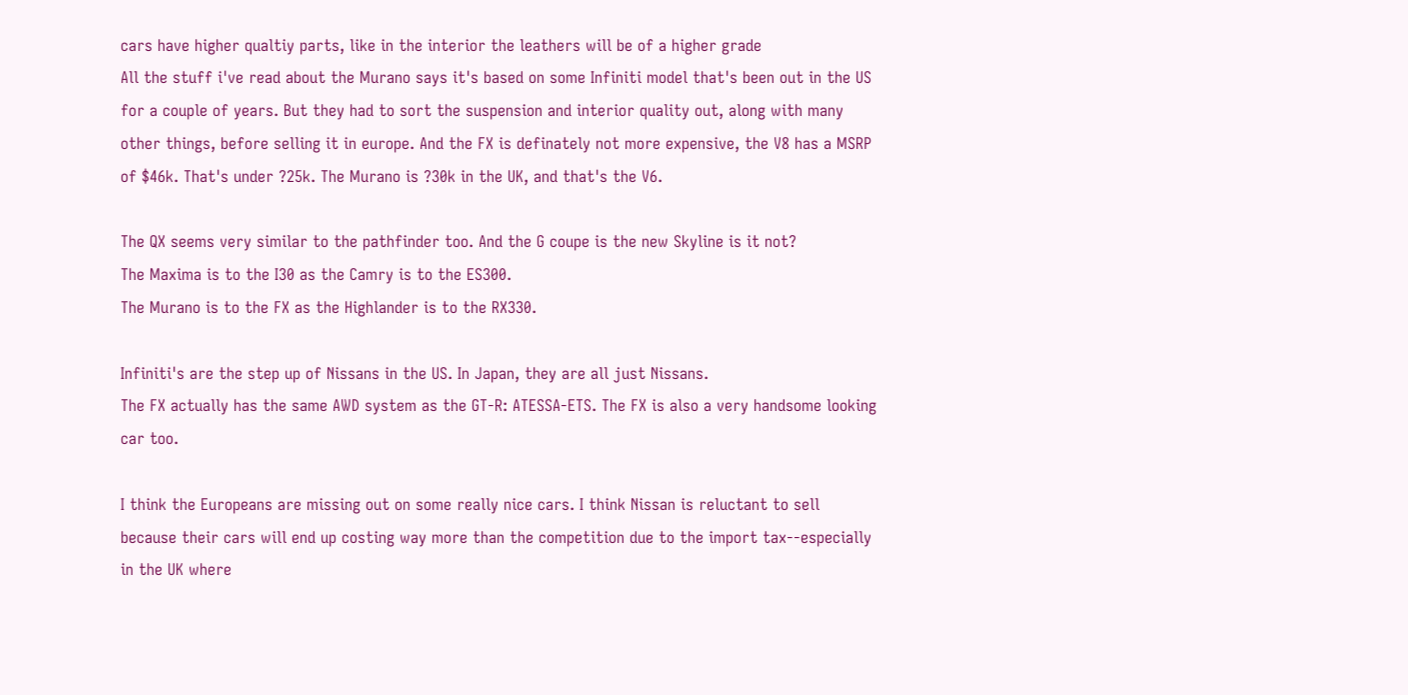cars have higher qualtiy parts, like in the interior the leathers will be of a higher grade
All the stuff i've read about the Murano says it's based on some Infiniti model that's been out in the US for a couple of years. But they had to sort the suspension and interior quality out, along with many other things, before selling it in europe. And the FX is definately not more expensive, the V8 has a MSRP of $46k. That's under ?25k. The Murano is ?30k in the UK, and that's the V6.

The QX seems very similar to the pathfinder too. And the G coupe is the new Skyline is it not?
The Maxima is to the I30 as the Camry is to the ES300.
The Murano is to the FX as the Highlander is to the RX330.

Infiniti's are the step up of Nissans in the US. In Japan, they are all just Nissans.
The FX actually has the same AWD system as the GT-R: ATESSA-ETS. The FX is also a very handsome looking car too.

I think the Europeans are missing out on some really nice cars. I think Nissan is reluctant to sell because their cars will end up costing way more than the competition due to the import tax--especially in the UK where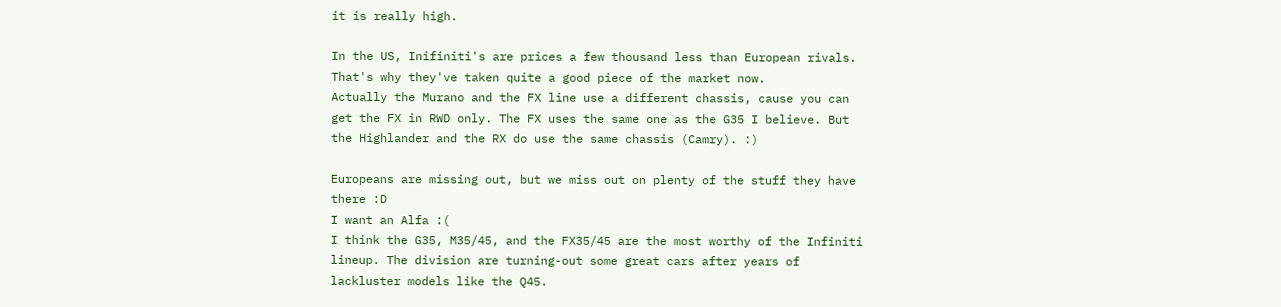it is really high.

In the US, Inifiniti's are prices a few thousand less than European rivals. That's why they've taken quite a good piece of the market now.
Actually the Murano and the FX line use a different chassis, cause you can get the FX in RWD only. The FX uses the same one as the G35 I believe. But the Highlander and the RX do use the same chassis (Camry). :)

Europeans are missing out, but we miss out on plenty of the stuff they have there :D
I want an Alfa :(
I think the G35, M35/45, and the FX35/45 are the most worthy of the Infiniti lineup. The division are turning-out some great cars after years of lackluster models like the Q45.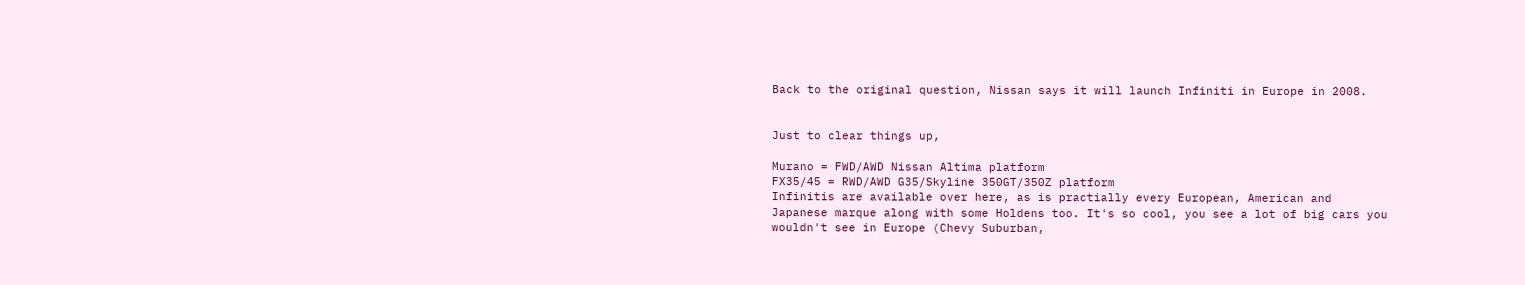Back to the original question, Nissan says it will launch Infiniti in Europe in 2008.


Just to clear things up,

Murano = FWD/AWD Nissan Altima platform
FX35/45 = RWD/AWD G35/Skyline 350GT/350Z platform
Infinitis are available over here, as is practially every European, American and Japanese marque along with some Holdens too. It's so cool, you see a lot of big cars you wouldn't see in Europe (Chevy Suburban,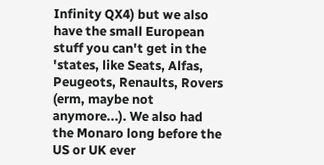Infinity QX4) but we also have the small European stuff you can't get in the 'states, like Seats, Alfas, Peugeots, Renaults, Rovers (erm, maybe not anymore...). We also had the Monaro long before the US or UK ever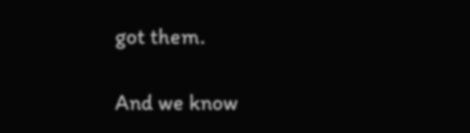got them.

And we know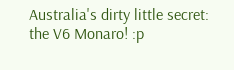Australia's dirty little secret: the V6 Monaro! :p